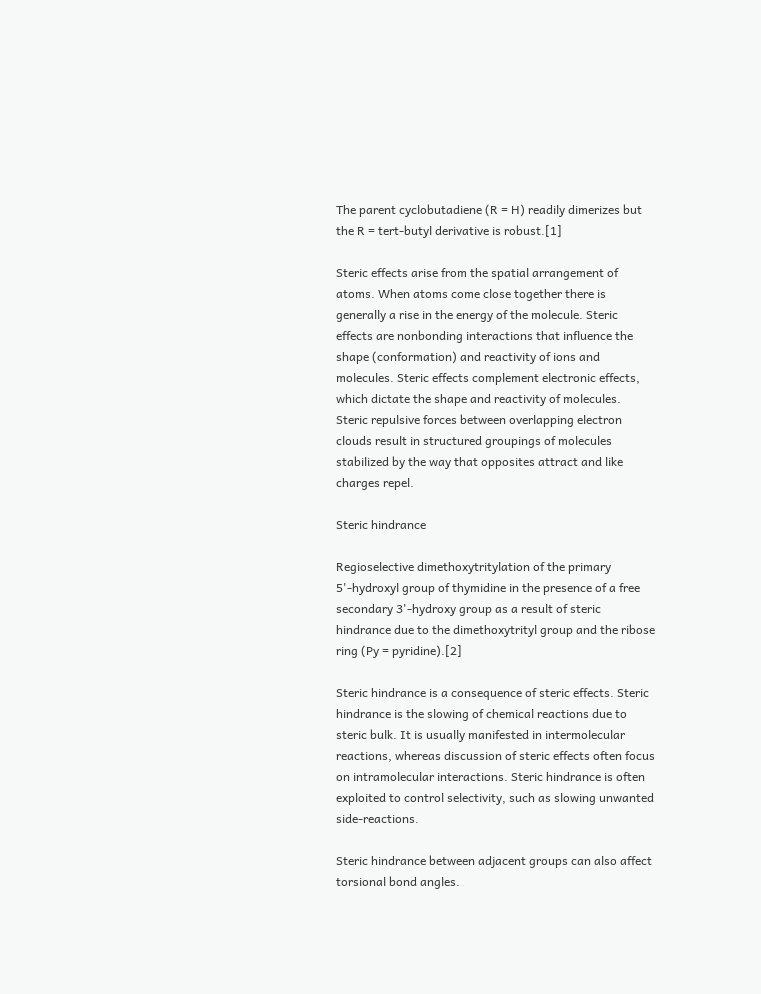The parent cyclobutadiene (R = H) readily dimerizes but the R = tert-butyl derivative is robust.[1]

Steric effects arise from the spatial arrangement of atoms. When atoms come close together there is generally a rise in the energy of the molecule. Steric effects are nonbonding interactions that influence the shape (conformation) and reactivity of ions and molecules. Steric effects complement electronic effects, which dictate the shape and reactivity of molecules. Steric repulsive forces between overlapping electron clouds result in structured groupings of molecules stabilized by the way that opposites attract and like charges repel.

Steric hindrance

Regioselective dimethoxytritylation of the primary 5'-hydroxyl group of thymidine in the presence of a free secondary 3'-hydroxy group as a result of steric hindrance due to the dimethoxytrityl group and the ribose ring (Py = pyridine).[2]

Steric hindrance is a consequence of steric effects. Steric hindrance is the slowing of chemical reactions due to steric bulk. It is usually manifested in intermolecular reactions, whereas discussion of steric effects often focus on intramolecular interactions. Steric hindrance is often exploited to control selectivity, such as slowing unwanted side-reactions.

Steric hindrance between adjacent groups can also affect torsional bond angles.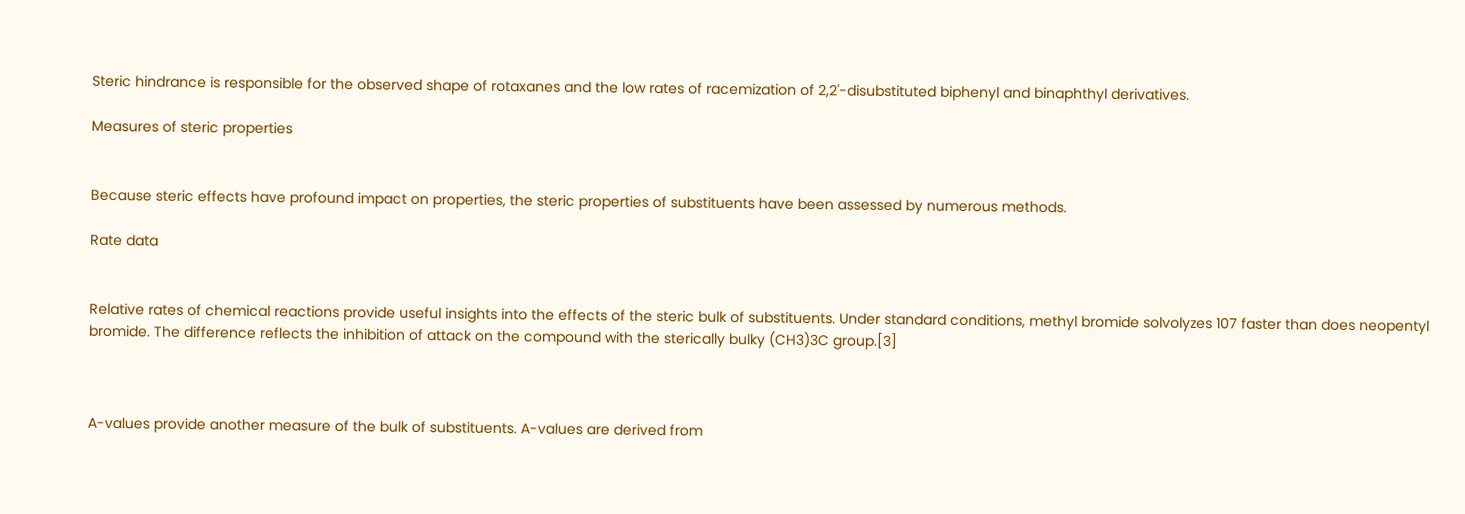Steric hindrance is responsible for the observed shape of rotaxanes and the low rates of racemization of 2,2'-disubstituted biphenyl and binaphthyl derivatives.

Measures of steric properties


Because steric effects have profound impact on properties, the steric properties of substituents have been assessed by numerous methods.

Rate data


Relative rates of chemical reactions provide useful insights into the effects of the steric bulk of substituents. Under standard conditions, methyl bromide solvolyzes 107 faster than does neopentyl bromide. The difference reflects the inhibition of attack on the compound with the sterically bulky (CH3)3C group.[3]



A-values provide another measure of the bulk of substituents. A-values are derived from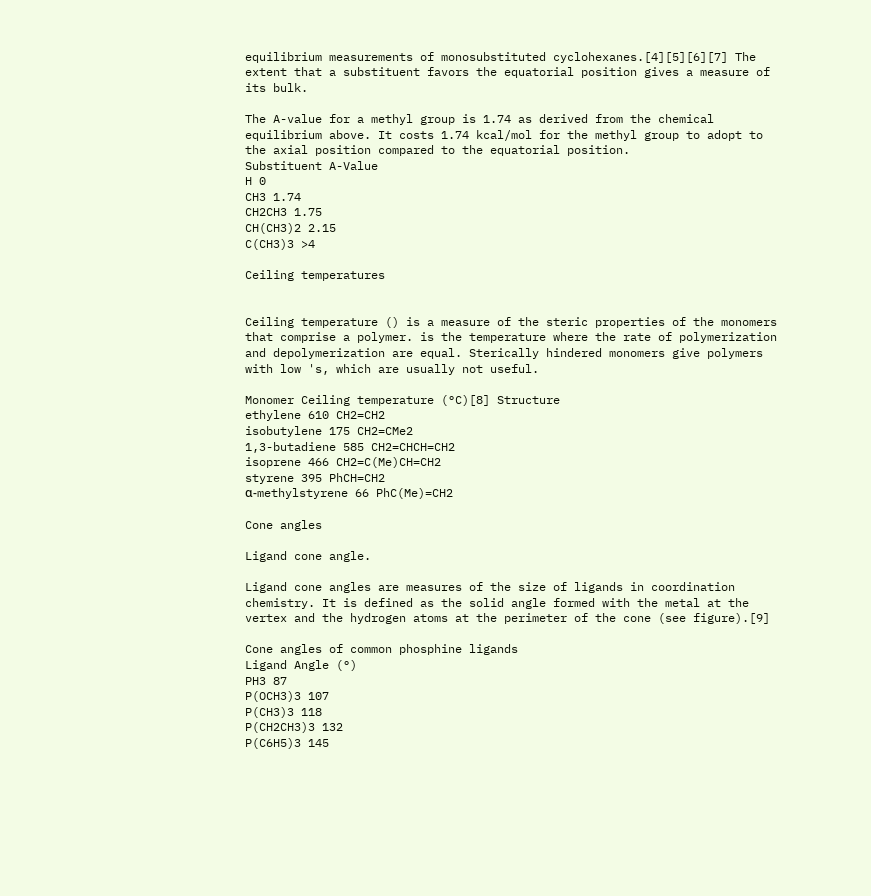equilibrium measurements of monosubstituted cyclohexanes.[4][5][6][7] The extent that a substituent favors the equatorial position gives a measure of its bulk.

The A-value for a methyl group is 1.74 as derived from the chemical equilibrium above. It costs 1.74 kcal/mol for the methyl group to adopt to the axial position compared to the equatorial position.
Substituent A-Value
H 0
CH3 1.74
CH2CH3 1.75
CH(CH3)2 2.15
C(CH3)3 >4

Ceiling temperatures


Ceiling temperature () is a measure of the steric properties of the monomers that comprise a polymer. is the temperature where the rate of polymerization and depolymerization are equal. Sterically hindered monomers give polymers with low 's, which are usually not useful.

Monomer Ceiling temperature (°C)[8] Structure
ethylene 610 CH2=CH2
isobutylene 175 CH2=CMe2
1,3-butadiene 585 CH2=CHCH=CH2
isoprene 466 CH2=C(Me)CH=CH2
styrene 395 PhCH=CH2
α-methylstyrene 66 PhC(Me)=CH2

Cone angles

Ligand cone angle.

Ligand cone angles are measures of the size of ligands in coordination chemistry. It is defined as the solid angle formed with the metal at the vertex and the hydrogen atoms at the perimeter of the cone (see figure).[9]

Cone angles of common phosphine ligands
Ligand Angle (°)
PH3 87
P(OCH3)3 107
P(CH3)3 118
P(CH2CH3)3 132
P(C6H5)3 145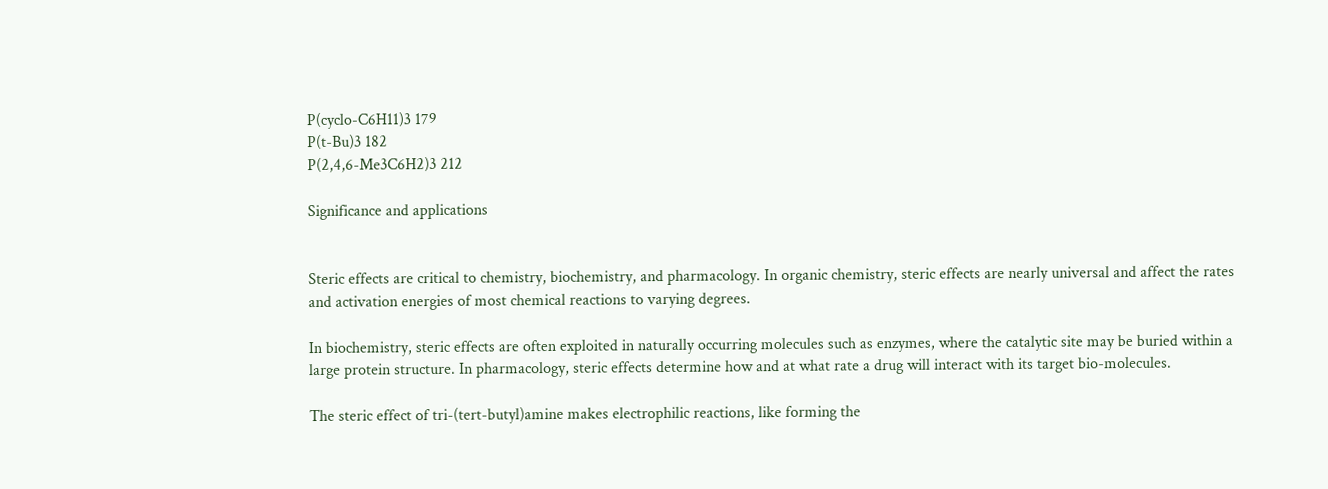P(cyclo-C6H11)3 179
P(t-Bu)3 182
P(2,4,6-Me3C6H2)3 212

Significance and applications


Steric effects are critical to chemistry, biochemistry, and pharmacology. In organic chemistry, steric effects are nearly universal and affect the rates and activation energies of most chemical reactions to varying degrees.

In biochemistry, steric effects are often exploited in naturally occurring molecules such as enzymes, where the catalytic site may be buried within a large protein structure. In pharmacology, steric effects determine how and at what rate a drug will interact with its target bio-molecules.

The steric effect of tri-(tert-butyl)amine makes electrophilic reactions, like forming the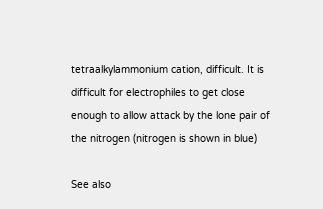tetraalkylammonium cation, difficult. It is difficult for electrophiles to get close enough to allow attack by the lone pair of the nitrogen (nitrogen is shown in blue)

See also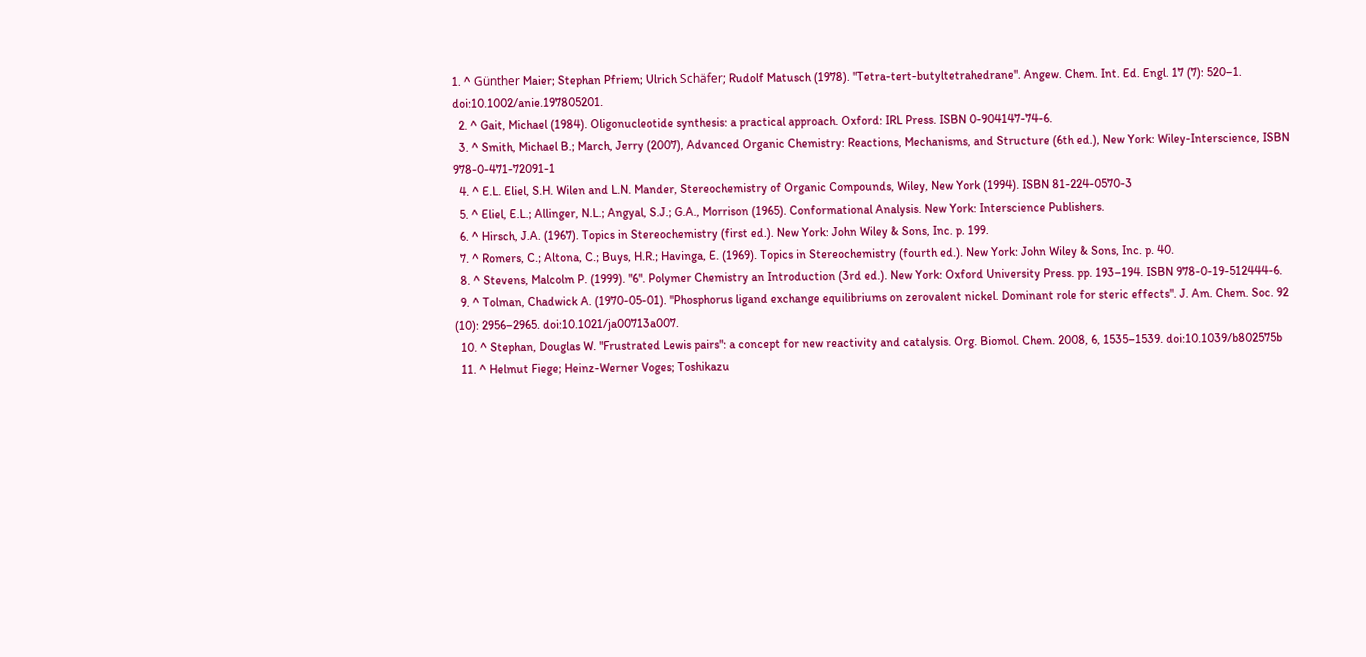1. ^ Günther Maier; Stephan Pfriem; Ulrich Schäfer; Rudolf Matusch (1978). "Tetra-tert-butyltetrahedrane". Angew. Chem. Int. Ed. Engl. 17 (7): 520–1. doi:10.1002/anie.197805201.
  2. ^ Gait, Michael (1984). Oligonucleotide synthesis: a practical approach. Oxford: IRL Press. ISBN 0-904147-74-6.
  3. ^ Smith, Michael B.; March, Jerry (2007), Advanced Organic Chemistry: Reactions, Mechanisms, and Structure (6th ed.), New York: Wiley-Interscience, ISBN 978-0-471-72091-1
  4. ^ E.L. Eliel, S.H. Wilen and L.N. Mander, Stereochemistry of Organic Compounds, Wiley, New York (1994). ISBN 81-224-0570-3
  5. ^ Eliel, E.L.; Allinger, N.L.; Angyal, S.J.; G.A., Morrison (1965). Conformational Analysis. New York: Interscience Publishers.
  6. ^ Hirsch, J.A. (1967). Topics in Stereochemistry (first ed.). New York: John Wiley & Sons, Inc. p. 199.
  7. ^ Romers, C.; Altona, C.; Buys, H.R.; Havinga, E. (1969). Topics in Stereochemistry (fourth ed.). New York: John Wiley & Sons, Inc. p. 40.
  8. ^ Stevens, Malcolm P. (1999). "6". Polymer Chemistry an Introduction (3rd ed.). New York: Oxford University Press. pp. 193–194. ISBN 978-0-19-512444-6.
  9. ^ Tolman, Chadwick A. (1970-05-01). "Phosphorus ligand exchange equilibriums on zerovalent nickel. Dominant role for steric effects". J. Am. Chem. Soc. 92 (10): 2956–2965. doi:10.1021/ja00713a007.
  10. ^ Stephan, Douglas W. "Frustrated Lewis pairs": a concept for new reactivity and catalysis. Org. Biomol. Chem. 2008, 6, 1535–1539. doi:10.1039/b802575b
  11. ^ Helmut Fiege; Heinz-Werner Voges; Toshikazu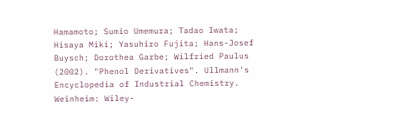Hamamoto; Sumio Umemura; Tadao Iwata; Hisaya Miki; Yasuhiro Fujita; Hans-Josef Buysch; Dorothea Garbe; Wilfried Paulus (2002). "Phenol Derivatives". Ullmann's Encyclopedia of Industrial Chemistry. Weinheim: Wiley-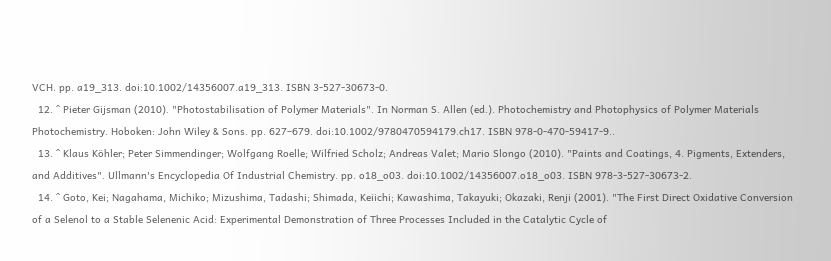VCH. pp. a19_313. doi:10.1002/14356007.a19_313. ISBN 3-527-30673-0.
  12. ^ Pieter Gijsman (2010). "Photostabilisation of Polymer Materials". In Norman S. Allen (ed.). Photochemistry and Photophysics of Polymer Materials Photochemistry. Hoboken: John Wiley & Sons. pp. 627–679. doi:10.1002/9780470594179.ch17. ISBN 978-0-470-59417-9..
  13. ^ Klaus Köhler; Peter Simmendinger; Wolfgang Roelle; Wilfried Scholz; Andreas Valet; Mario Slongo (2010). "Paints and Coatings, 4. Pigments, Extenders, and Additives". Ullmann's Encyclopedia Of Industrial Chemistry. pp. o18_o03. doi:10.1002/14356007.o18_o03. ISBN 978-3-527-30673-2.
  14. ^ Goto, Kei; Nagahama, Michiko; Mizushima, Tadashi; Shimada, Keiichi; Kawashima, Takayuki; Okazaki, Renji (2001). "The First Direct Oxidative Conversion of a Selenol to a Stable Selenenic Acid: Experimental Demonstration of Three Processes Included in the Catalytic Cycle of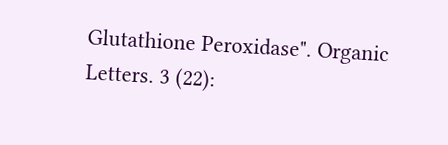Glutathione Peroxidase". Organic Letters. 3 (22):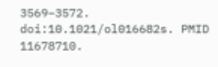3569–3572. doi:10.1021/ol016682s. PMID 11678710.